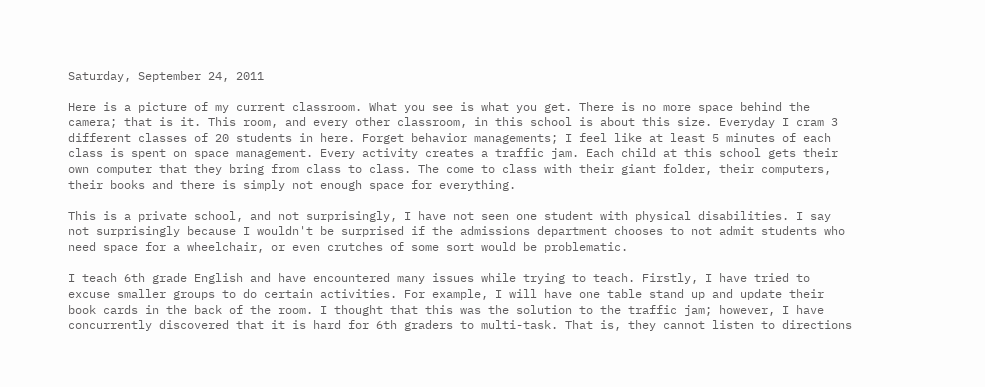Saturday, September 24, 2011

Here is a picture of my current classroom. What you see is what you get. There is no more space behind the camera; that is it. This room, and every other classroom, in this school is about this size. Everyday I cram 3 different classes of 20 students in here. Forget behavior managements; I feel like at least 5 minutes of each class is spent on space management. Every activity creates a traffic jam. Each child at this school gets their own computer that they bring from class to class. The come to class with their giant folder, their computers, their books and there is simply not enough space for everything.

This is a private school, and not surprisingly, I have not seen one student with physical disabilities. I say not surprisingly because I wouldn't be surprised if the admissions department chooses to not admit students who need space for a wheelchair, or even crutches of some sort would be problematic.

I teach 6th grade English and have encountered many issues while trying to teach. Firstly, I have tried to excuse smaller groups to do certain activities. For example, I will have one table stand up and update their book cards in the back of the room. I thought that this was the solution to the traffic jam; however, I have concurrently discovered that it is hard for 6th graders to multi-task. That is, they cannot listen to directions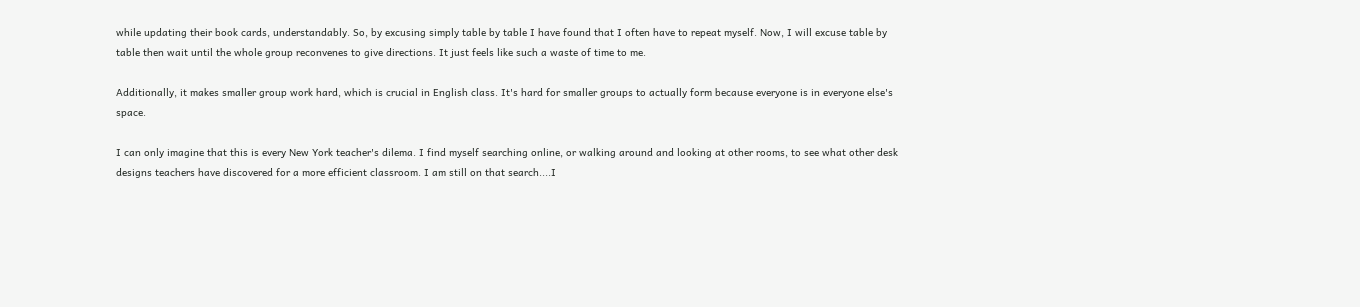while updating their book cards, understandably. So, by excusing simply table by table I have found that I often have to repeat myself. Now, I will excuse table by table then wait until the whole group reconvenes to give directions. It just feels like such a waste of time to me.

Additionally, it makes smaller group work hard, which is crucial in English class. It's hard for smaller groups to actually form because everyone is in everyone else's space.

I can only imagine that this is every New York teacher's dilema. I find myself searching online, or walking around and looking at other rooms, to see what other desk designs teachers have discovered for a more efficient classroom. I am still on that search....I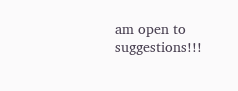am open to suggestions!!!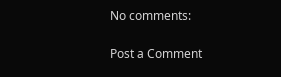No comments:

Post a Comment